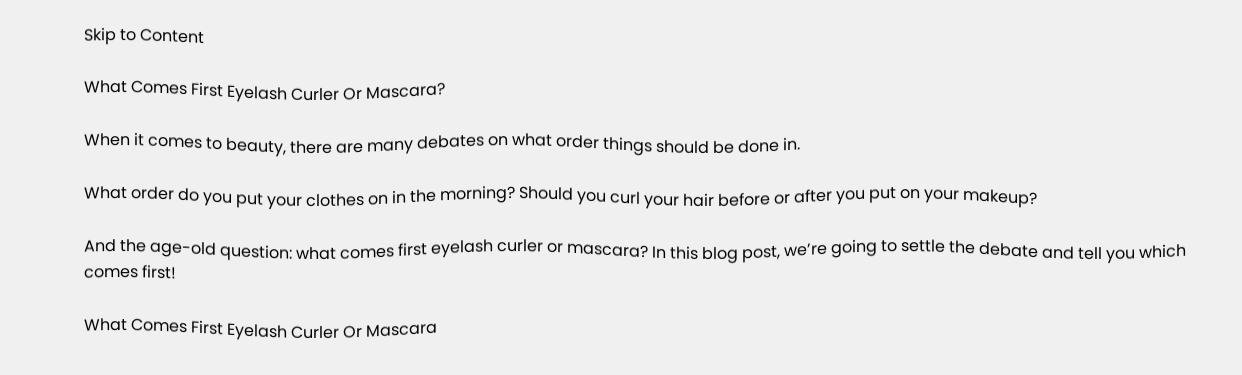Skip to Content

What Comes First Eyelash Curler Or Mascara?

When it comes to beauty, there are many debates on what order things should be done in.

What order do you put your clothes on in the morning? Should you curl your hair before or after you put on your makeup?

And the age-old question: what comes first eyelash curler or mascara? In this blog post, we’re going to settle the debate and tell you which comes first!

What Comes First Eyelash Curler Or Mascara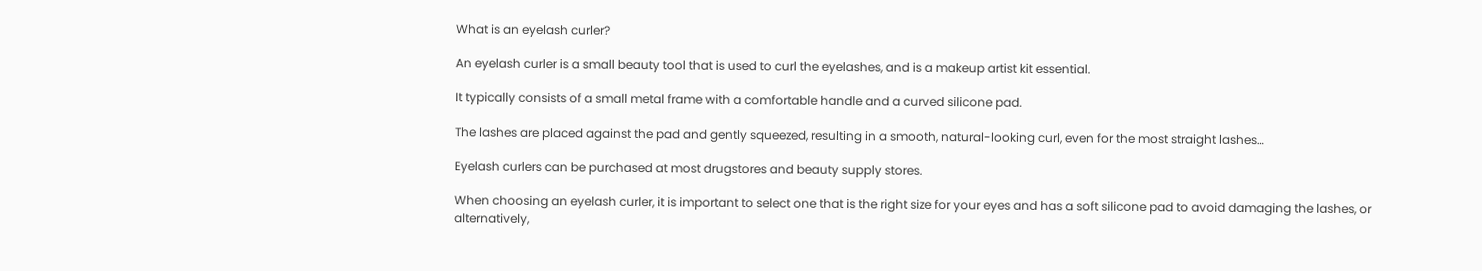What is an eyelash curler?

An eyelash curler is a small beauty tool that is used to curl the eyelashes, and is a makeup artist kit essential.

It typically consists of a small metal frame with a comfortable handle and a curved silicone pad.

The lashes are placed against the pad and gently squeezed, resulting in a smooth, natural-looking curl, even for the most straight lashes…

Eyelash curlers can be purchased at most drugstores and beauty supply stores.

When choosing an eyelash curler, it is important to select one that is the right size for your eyes and has a soft silicone pad to avoid damaging the lashes, or alternatively,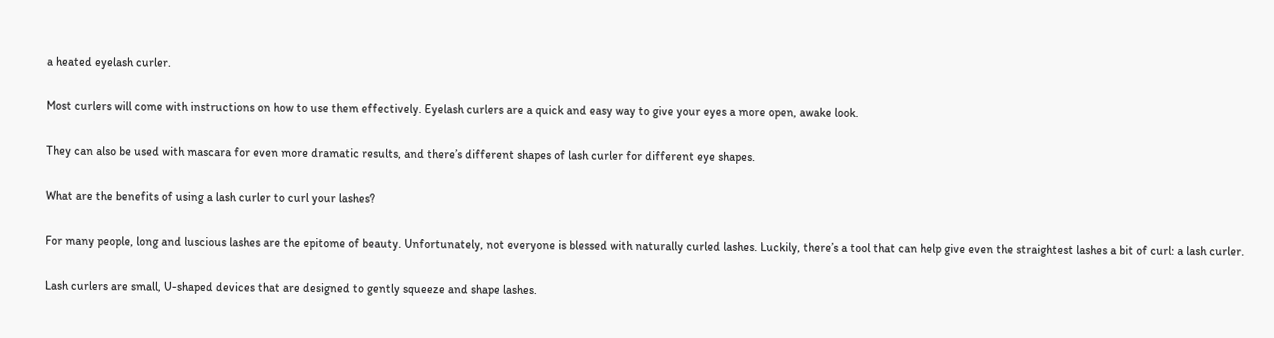a heated eyelash curler.

Most curlers will come with instructions on how to use them effectively. Eyelash curlers are a quick and easy way to give your eyes a more open, awake look.

They can also be used with mascara for even more dramatic results, and there’s different shapes of lash curler for different eye shapes.

What are the benefits of using a lash curler to curl your lashes?

For many people, long and luscious lashes are the epitome of beauty. Unfortunately, not everyone is blessed with naturally curled lashes. Luckily, there’s a tool that can help give even the straightest lashes a bit of curl: a lash curler.

Lash curlers are small, U-shaped devices that are designed to gently squeeze and shape lashes.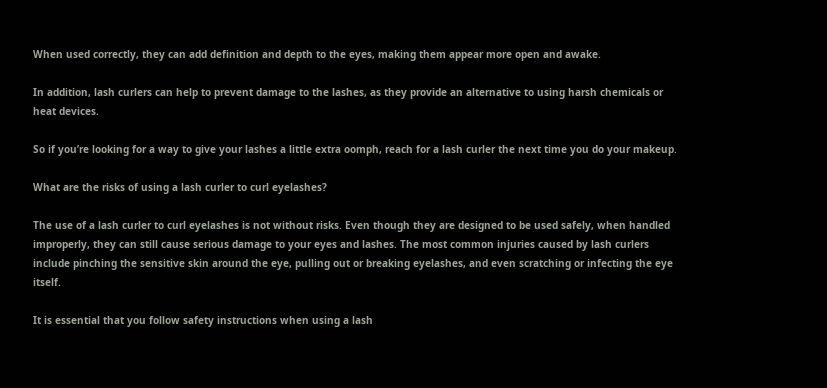When used correctly, they can add definition and depth to the eyes, making them appear more open and awake.

In addition, lash curlers can help to prevent damage to the lashes, as they provide an alternative to using harsh chemicals or heat devices.

So if you’re looking for a way to give your lashes a little extra oomph, reach for a lash curler the next time you do your makeup.

What are the risks of using a lash curler to curl eyelashes?

The use of a lash curler to curl eyelashes is not without risks. Even though they are designed to be used safely, when handled improperly, they can still cause serious damage to your eyes and lashes. The most common injuries caused by lash curlers include pinching the sensitive skin around the eye, pulling out or breaking eyelashes, and even scratching or infecting the eye itself.

It is essential that you follow safety instructions when using a lash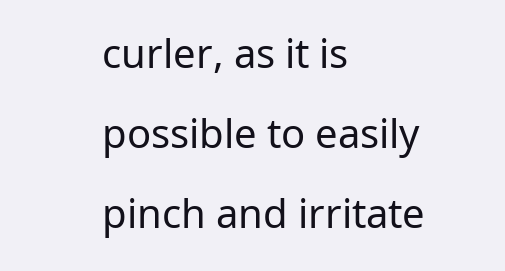curler, as it is possible to easily pinch and irritate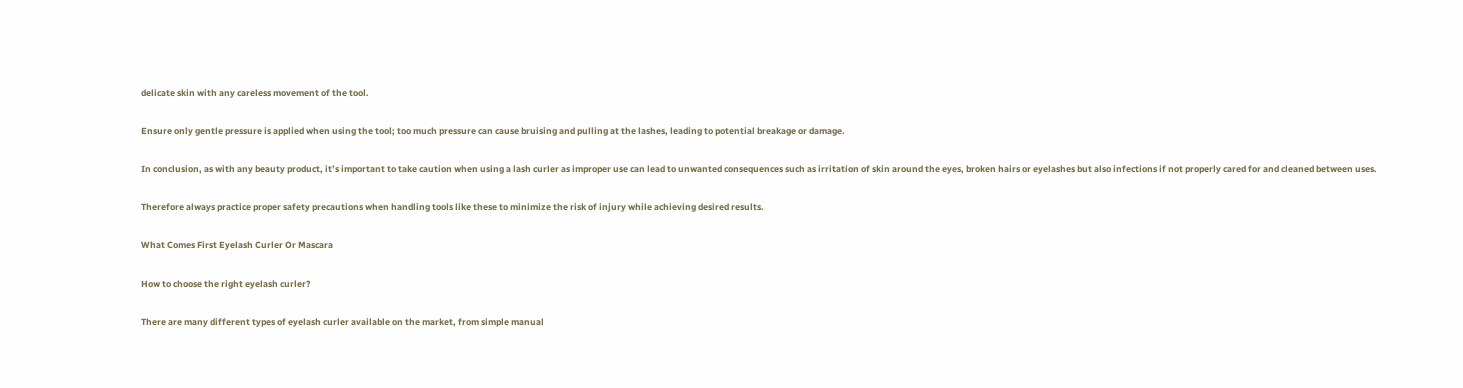delicate skin with any careless movement of the tool.

Ensure only gentle pressure is applied when using the tool; too much pressure can cause bruising and pulling at the lashes, leading to potential breakage or damage.

In conclusion, as with any beauty product, it’s important to take caution when using a lash curler as improper use can lead to unwanted consequences such as irritation of skin around the eyes, broken hairs or eyelashes but also infections if not properly cared for and cleaned between uses.

Therefore always practice proper safety precautions when handling tools like these to minimize the risk of injury while achieving desired results.

What Comes First Eyelash Curler Or Mascara

How to choose the right eyelash curler?

There are many different types of eyelash curler available on the market, from simple manual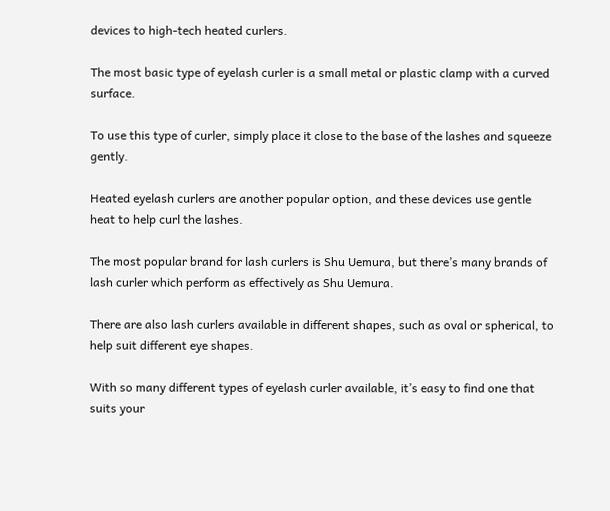devices to high-tech heated curlers.

The most basic type of eyelash curler is a small metal or plastic clamp with a curved surface.

To use this type of curler, simply place it close to the base of the lashes and squeeze gently.

Heated eyelash curlers are another popular option, and these devices use gentle heat to help curl the lashes.

The most popular brand for lash curlers is Shu Uemura, but there’s many brands of lash curler which perform as effectively as Shu Uemura.

There are also lash curlers available in different shapes, such as oval or spherical, to help suit different eye shapes.

With so many different types of eyelash curler available, it’s easy to find one that suits your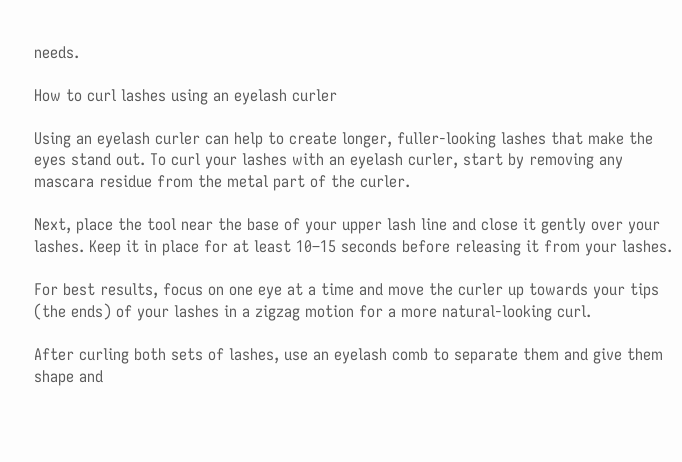needs.

How to curl lashes using an eyelash curler

Using an eyelash curler can help to create longer, fuller-looking lashes that make the eyes stand out. To curl your lashes with an eyelash curler, start by removing any mascara residue from the metal part of the curler.

Next, place the tool near the base of your upper lash line and close it gently over your lashes. Keep it in place for at least 10–15 seconds before releasing it from your lashes.

For best results, focus on one eye at a time and move the curler up towards your tips (the ends) of your lashes in a zigzag motion for a more natural-looking curl.

After curling both sets of lashes, use an eyelash comb to separate them and give them shape and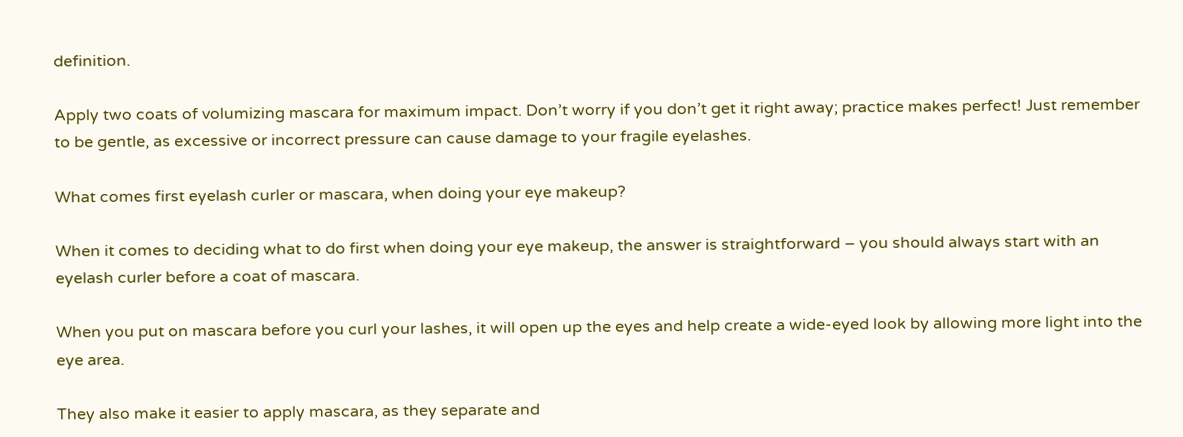definition.

Apply two coats of volumizing mascara for maximum impact. Don’t worry if you don’t get it right away; practice makes perfect! Just remember to be gentle, as excessive or incorrect pressure can cause damage to your fragile eyelashes.

What comes first eyelash curler or mascara, when doing your eye makeup?

When it comes to deciding what to do first when doing your eye makeup, the answer is straightforward – you should always start with an eyelash curler before a coat of mascara.

When you put on mascara before you curl your lashes, it will open up the eyes and help create a wide-eyed look by allowing more light into the eye area.

They also make it easier to apply mascara, as they separate and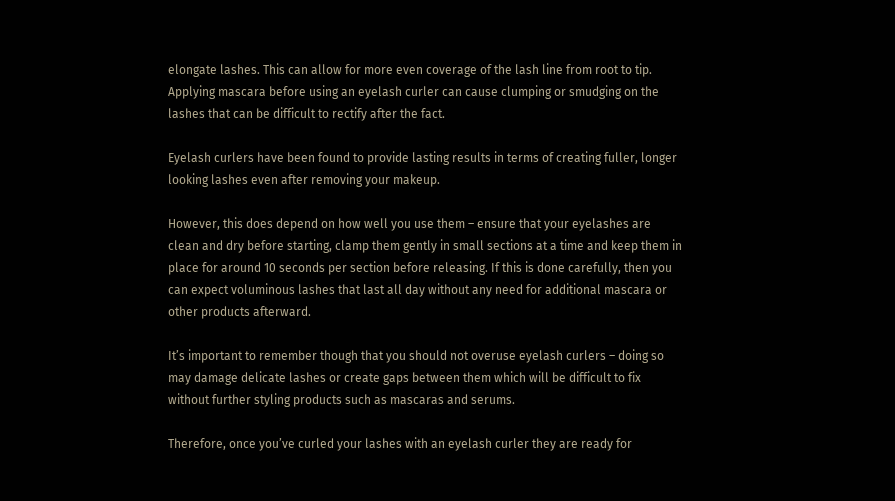elongate lashes. This can allow for more even coverage of the lash line from root to tip. Applying mascara before using an eyelash curler can cause clumping or smudging on the lashes that can be difficult to rectify after the fact.

Eyelash curlers have been found to provide lasting results in terms of creating fuller, longer looking lashes even after removing your makeup.

However, this does depend on how well you use them – ensure that your eyelashes are clean and dry before starting, clamp them gently in small sections at a time and keep them in place for around 10 seconds per section before releasing. If this is done carefully, then you can expect voluminous lashes that last all day without any need for additional mascara or other products afterward.

It’s important to remember though that you should not overuse eyelash curlers – doing so may damage delicate lashes or create gaps between them which will be difficult to fix without further styling products such as mascaras and serums.

Therefore, once you’ve curled your lashes with an eyelash curler they are ready for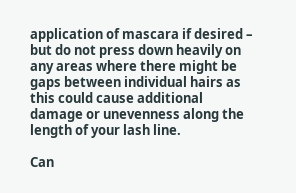application of mascara if desired – but do not press down heavily on any areas where there might be gaps between individual hairs as this could cause additional damage or unevenness along the length of your lash line.

Can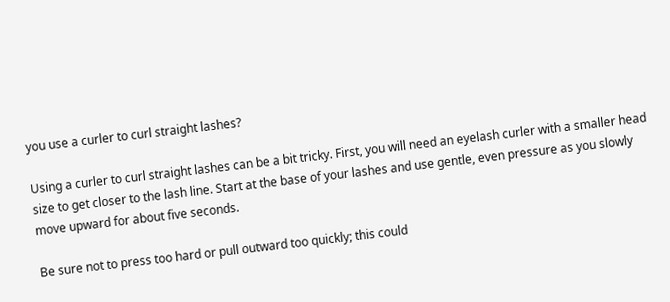you use a curler to curl straight lashes?

Using a curler to curl straight lashes can be a bit tricky. First, you will need an eyelash curler with a smaller head size to get closer to the lash line. Start at the base of your lashes and use gentle, even pressure as you slowly move upward for about five seconds.

Be sure not to press too hard or pull outward too quickly; this could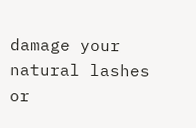damage your natural lashes or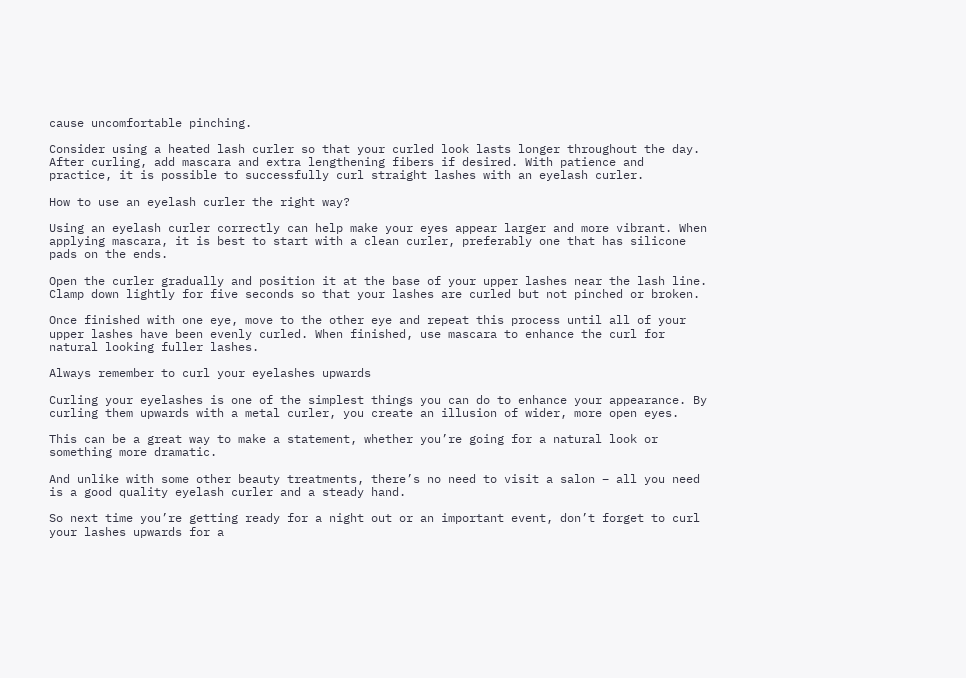cause uncomfortable pinching.

Consider using a heated lash curler so that your curled look lasts longer throughout the day. After curling, add mascara and extra lengthening fibers if desired. With patience and practice, it is possible to successfully curl straight lashes with an eyelash curler.

How to use an eyelash curler the right way?

Using an eyelash curler correctly can help make your eyes appear larger and more vibrant. When applying mascara, it is best to start with a clean curler, preferably one that has silicone pads on the ends.

Open the curler gradually and position it at the base of your upper lashes near the lash line. Clamp down lightly for five seconds so that your lashes are curled but not pinched or broken.

Once finished with one eye, move to the other eye and repeat this process until all of your upper lashes have been evenly curled. When finished, use mascara to enhance the curl for natural looking fuller lashes.

Always remember to curl your eyelashes upwards

Curling your eyelashes is one of the simplest things you can do to enhance your appearance. By curling them upwards with a metal curler, you create an illusion of wider, more open eyes.

This can be a great way to make a statement, whether you’re going for a natural look or something more dramatic.

And unlike with some other beauty treatments, there’s no need to visit a salon – all you need is a good quality eyelash curler and a steady hand.

So next time you’re getting ready for a night out or an important event, don’t forget to curl your lashes upwards for a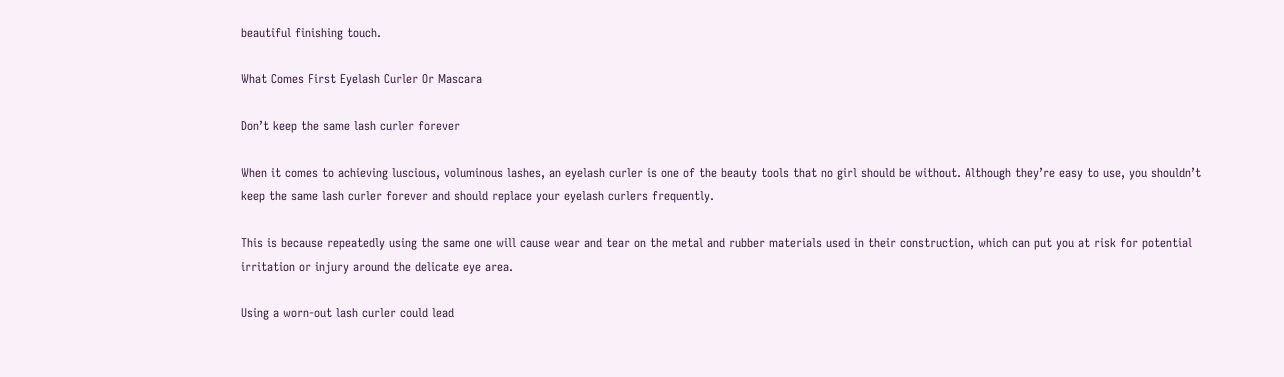beautiful finishing touch.

What Comes First Eyelash Curler Or Mascara

Don’t keep the same lash curler forever

When it comes to achieving luscious, voluminous lashes, an eyelash curler is one of the beauty tools that no girl should be without. Although they’re easy to use, you shouldn’t keep the same lash curler forever and should replace your eyelash curlers frequently.

This is because repeatedly using the same one will cause wear and tear on the metal and rubber materials used in their construction, which can put you at risk for potential irritation or injury around the delicate eye area.

Using a worn-out lash curler could lead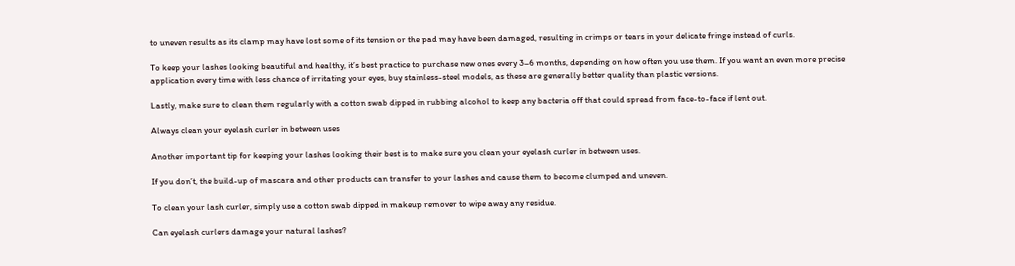to uneven results as its clamp may have lost some of its tension or the pad may have been damaged, resulting in crimps or tears in your delicate fringe instead of curls.

To keep your lashes looking beautiful and healthy, it’s best practice to purchase new ones every 3–6 months, depending on how often you use them. If you want an even more precise application every time with less chance of irritating your eyes, buy stainless-steel models, as these are generally better quality than plastic versions.

Lastly, make sure to clean them regularly with a cotton swab dipped in rubbing alcohol to keep any bacteria off that could spread from face-to-face if lent out.

Always clean your eyelash curler in between uses

Another important tip for keeping your lashes looking their best is to make sure you clean your eyelash curler in between uses.

If you don’t, the build-up of mascara and other products can transfer to your lashes and cause them to become clumped and uneven.

To clean your lash curler, simply use a cotton swab dipped in makeup remover to wipe away any residue.

Can eyelash curlers damage your natural lashes?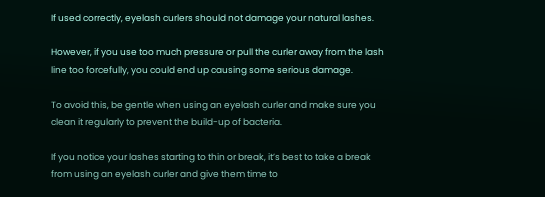If used correctly, eyelash curlers should not damage your natural lashes.

However, if you use too much pressure or pull the curler away from the lash line too forcefully, you could end up causing some serious damage.

To avoid this, be gentle when using an eyelash curler and make sure you clean it regularly to prevent the build-up of bacteria.

If you notice your lashes starting to thin or break, it’s best to take a break from using an eyelash curler and give them time to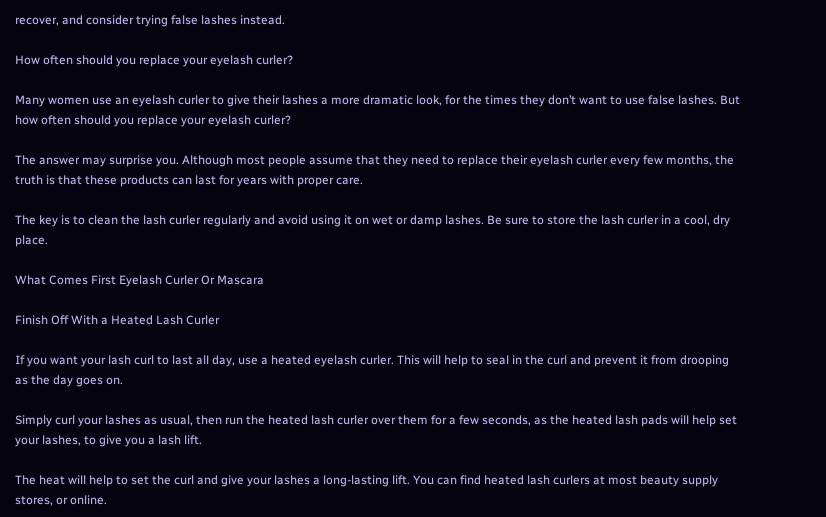recover, and consider trying false lashes instead.

How often should you replace your eyelash curler?

Many women use an eyelash curler to give their lashes a more dramatic look, for the times they don’t want to use false lashes. But how often should you replace your eyelash curler?

The answer may surprise you. Although most people assume that they need to replace their eyelash curler every few months, the truth is that these products can last for years with proper care.

The key is to clean the lash curler regularly and avoid using it on wet or damp lashes. Be sure to store the lash curler in a cool, dry place.

What Comes First Eyelash Curler Or Mascara

Finish Off With a Heated Lash Curler

If you want your lash curl to last all day, use a heated eyelash curler. This will help to seal in the curl and prevent it from drooping as the day goes on.

Simply curl your lashes as usual, then run the heated lash curler over them for a few seconds, as the heated lash pads will help set your lashes, to give you a lash lift.

The heat will help to set the curl and give your lashes a long-lasting lift. You can find heated lash curlers at most beauty supply stores, or online.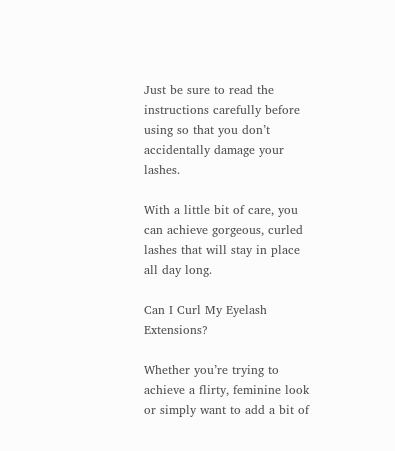Just be sure to read the instructions carefully before using so that you don’t accidentally damage your lashes.

With a little bit of care, you can achieve gorgeous, curled lashes that will stay in place all day long.

Can I Curl My Eyelash Extensions?

Whether you’re trying to achieve a flirty, feminine look or simply want to add a bit of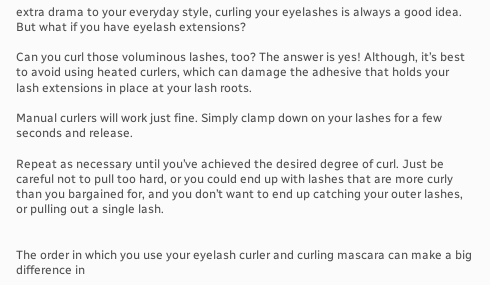extra drama to your everyday style, curling your eyelashes is always a good idea. But what if you have eyelash extensions?

Can you curl those voluminous lashes, too? The answer is yes! Although, it’s best to avoid using heated curlers, which can damage the adhesive that holds your lash extensions in place at your lash roots.

Manual curlers will work just fine. Simply clamp down on your lashes for a few seconds and release.

Repeat as necessary until you’ve achieved the desired degree of curl. Just be careful not to pull too hard, or you could end up with lashes that are more curly than you bargained for, and you don’t want to end up catching your outer lashes, or pulling out a single lash.


The order in which you use your eyelash curler and curling mascara can make a big difference in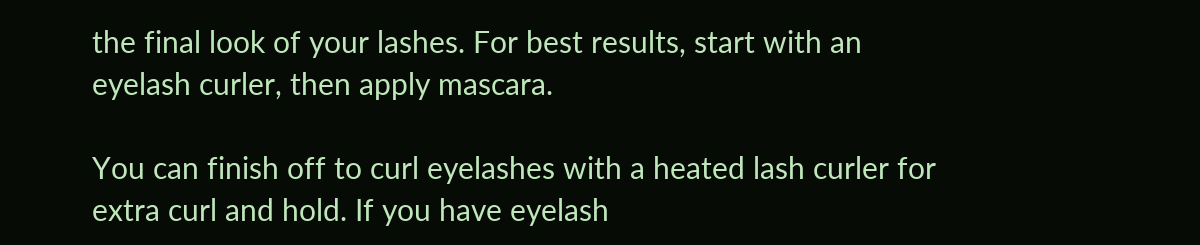the final look of your lashes. For best results, start with an eyelash curler, then apply mascara.

You can finish off to curl eyelashes with a heated lash curler for extra curl and hold. If you have eyelash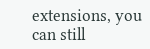extensions, you can still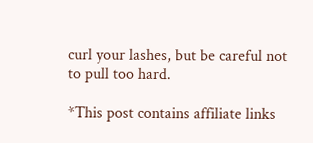curl your lashes, but be careful not to pull too hard.

*This post contains affiliate links